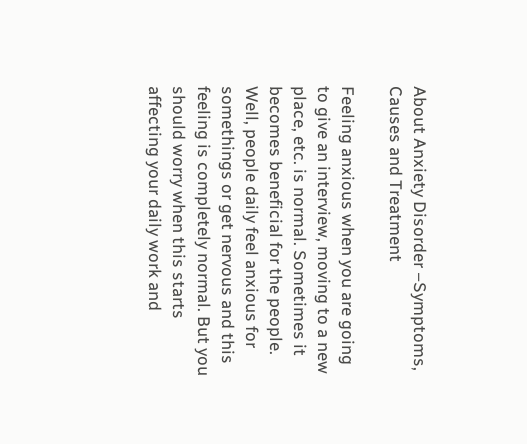About Anxiety Disorder –Symptoms, Causes and Treatment

Feeling anxious when you are going to give an interview, moving to a new place, etc. is normal. Sometimes it becomes beneficial for the people. Well, people daily feel anxious for somethings or get nervous and this feeling is completely normal. But you should worry when this starts affecting your daily work and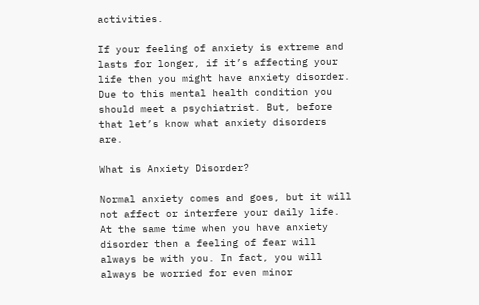activities.

If your feeling of anxiety is extreme and lasts for longer, if it’s affecting your life then you might have anxiety disorder. Due to this mental health condition you should meet a psychiatrist. But, before that let’s know what anxiety disorders are.

What is Anxiety Disorder?

Normal anxiety comes and goes, but it will not affect or interfere your daily life. At the same time when you have anxiety disorder then a feeling of fear will always be with you. In fact, you will always be worried for even minor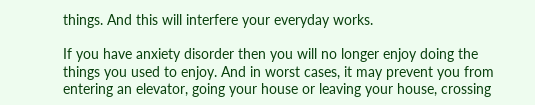things. And this will interfere your everyday works.

If you have anxiety disorder then you will no longer enjoy doing the things you used to enjoy. And in worst cases, it may prevent you from entering an elevator, going your house or leaving your house, crossing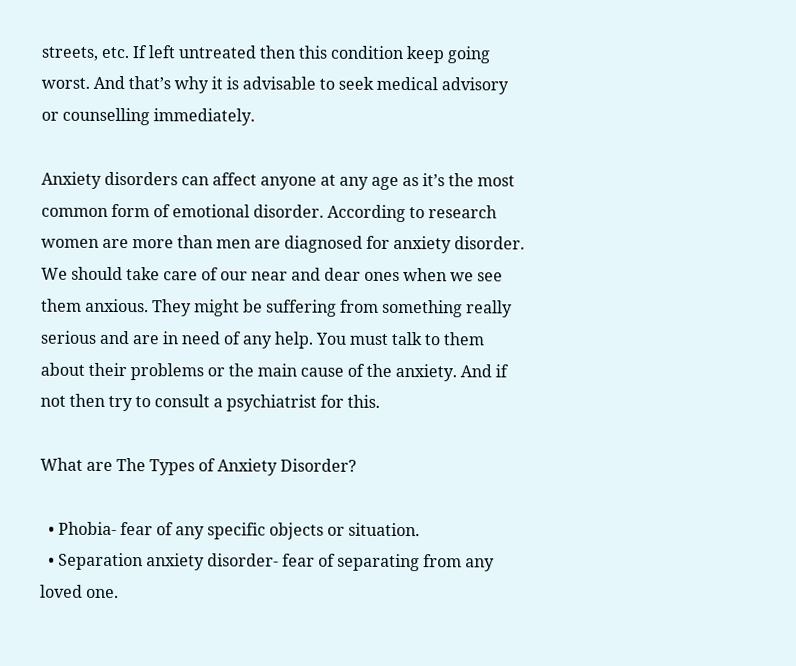streets, etc. If left untreated then this condition keep going worst. And that’s why it is advisable to seek medical advisory or counselling immediately.

Anxiety disorders can affect anyone at any age as it’s the most common form of emotional disorder. According to research women are more than men are diagnosed for anxiety disorder. We should take care of our near and dear ones when we see them anxious. They might be suffering from something really serious and are in need of any help. You must talk to them about their problems or the main cause of the anxiety. And if not then try to consult a psychiatrist for this.

What are The Types of Anxiety Disorder?

  • Phobia- fear of any specific objects or situation.
  • Separation anxiety disorder- fear of separating from any loved one.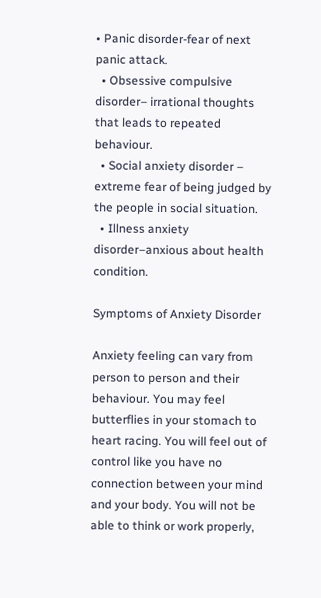• Panic disorder-fear of next panic attack.
  • Obsessive compulsive disorder– irrational thoughts that leads to repeated behaviour.
  • Social anxiety disorder – extreme fear of being judged by the people in social situation.
  • Illness anxiety disorder–anxious about health condition.

Symptoms of Anxiety Disorder

Anxiety feeling can vary from person to person and their behaviour. You may feel butterflies in your stomach to heart racing. You will feel out of control like you have no connection between your mind and your body. You will not be able to think or work properly,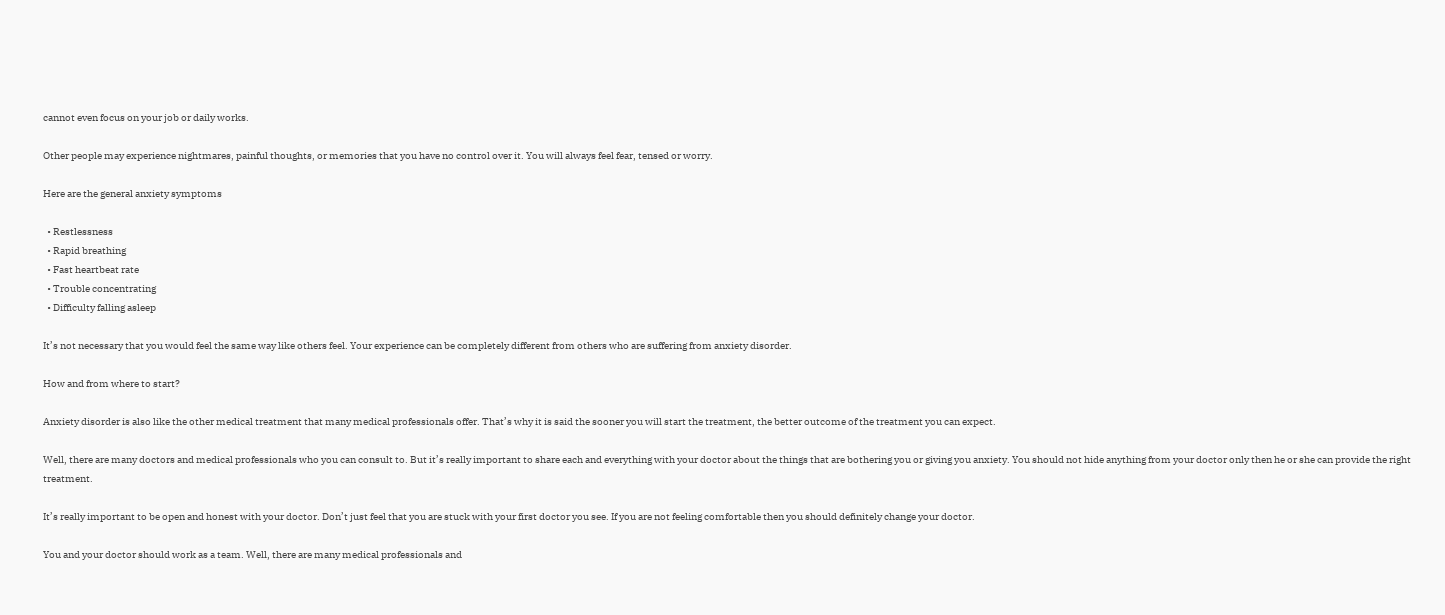cannot even focus on your job or daily works.

Other people may experience nightmares, painful thoughts, or memories that you have no control over it. You will always feel fear, tensed or worry.

Here are the general anxiety symptoms

  • Restlessness
  • Rapid breathing
  • Fast heartbeat rate
  • Trouble concentrating
  • Difficulty falling asleep

It’s not necessary that you would feel the same way like others feel. Your experience can be completely different from others who are suffering from anxiety disorder.

How and from where to start?

Anxiety disorder is also like the other medical treatment that many medical professionals offer. That’s why it is said the sooner you will start the treatment, the better outcome of the treatment you can expect.

Well, there are many doctors and medical professionals who you can consult to. But it’s really important to share each and everything with your doctor about the things that are bothering you or giving you anxiety. You should not hide anything from your doctor only then he or she can provide the right treatment.

It’s really important to be open and honest with your doctor. Don’t just feel that you are stuck with your first doctor you see. If you are not feeling comfortable then you should definitely change your doctor.

You and your doctor should work as a team. Well, there are many medical professionals and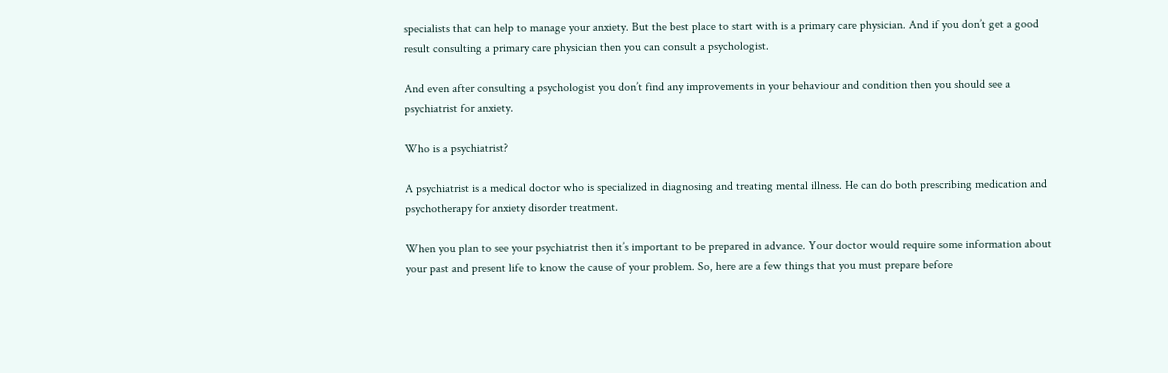specialists that can help to manage your anxiety. But the best place to start with is a primary care physician. And if you don’t get a good result consulting a primary care physician then you can consult a psychologist.

And even after consulting a psychologist you don’t find any improvements in your behaviour and condition then you should see a psychiatrist for anxiety.

Who is a psychiatrist?

A psychiatrist is a medical doctor who is specialized in diagnosing and treating mental illness. He can do both prescribing medication and psychotherapy for anxiety disorder treatment.

When you plan to see your psychiatrist then it’s important to be prepared in advance. Your doctor would require some information about your past and present life to know the cause of your problem. So, here are a few things that you must prepare before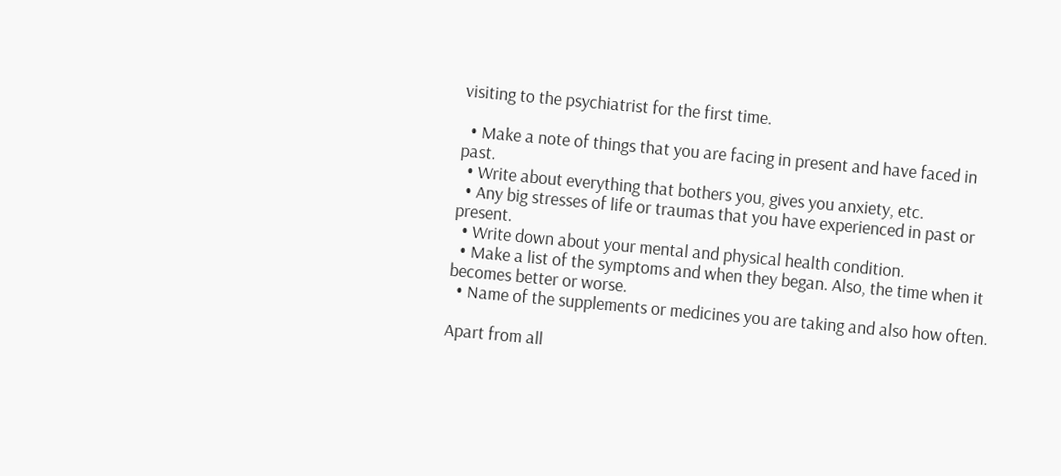visiting to the psychiatrist for the first time.

  • Make a note of things that you are facing in present and have faced in past.
  • Write about everything that bothers you, gives you anxiety, etc.
  • Any big stresses of life or traumas that you have experienced in past or present.
  • Write down about your mental and physical health condition.
  • Make a list of the symptoms and when they began. Also, the time when it becomes better or worse.
  • Name of the supplements or medicines you are taking and also how often.

Apart from all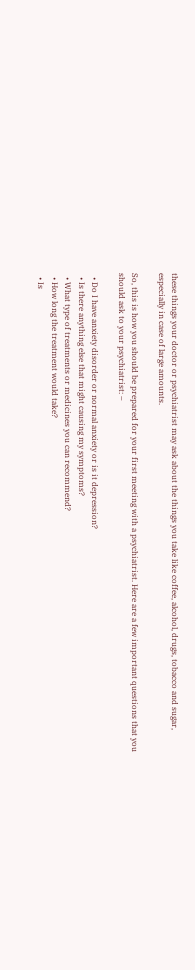these things your doctor or psychiatrist may ask about the things you take like coffee, alcohol, drugs, tobacco and sugar, especially in case of large amounts.

So, this is how you should be prepared for your first meeting with a psychiatrist. Here are a few important questions that you should ask to your psychiatrist: –

  • Do I have anxiety disorder or normal anxiety or is it depression?
  • Is there anything else that might causing my symptoms?
  • What type of treatments or medicines you can recommend?
  • How long the treatment would take?
  • Is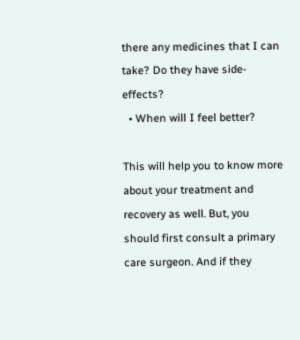there any medicines that I can take? Do they have side-effects?
  • When will I feel better?

This will help you to know more about your treatment and recovery as well. But, you should first consult a primary care surgeon. And if they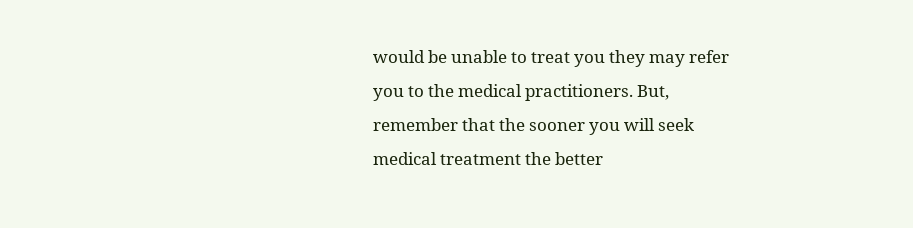would be unable to treat you they may refer you to the medical practitioners. But, remember that the sooner you will seek medical treatment the better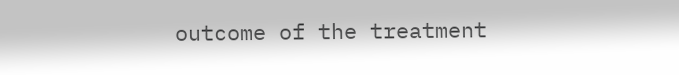outcome of the treatment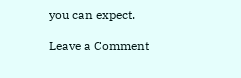you can expect.

Leave a Comment